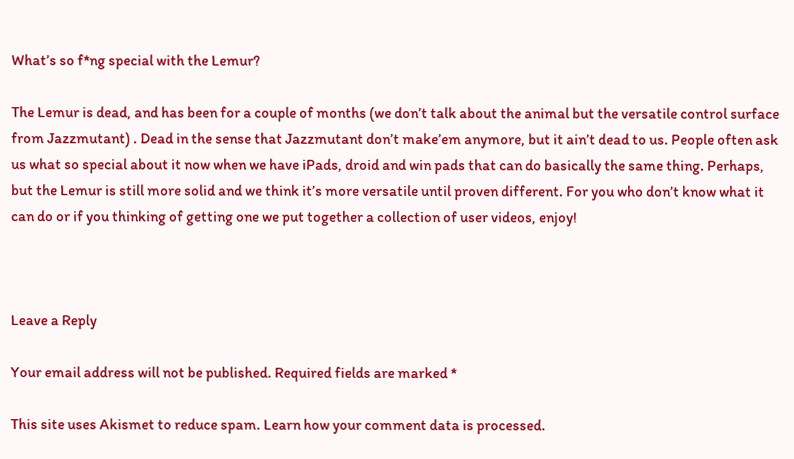What’s so f*ng special with the Lemur?

The Lemur is dead, and has been for a couple of months (we don’t talk about the animal but the versatile control surface from Jazzmutant) . Dead in the sense that Jazzmutant don’t make’em anymore, but it ain’t dead to us. People often ask us what so special about it now when we have iPads, droid and win pads that can do basically the same thing. Perhaps, but the Lemur is still more solid and we think it’s more versatile until proven different. For you who don’t know what it can do or if you thinking of getting one we put together a collection of user videos, enjoy!



Leave a Reply

Your email address will not be published. Required fields are marked *

This site uses Akismet to reduce spam. Learn how your comment data is processed.